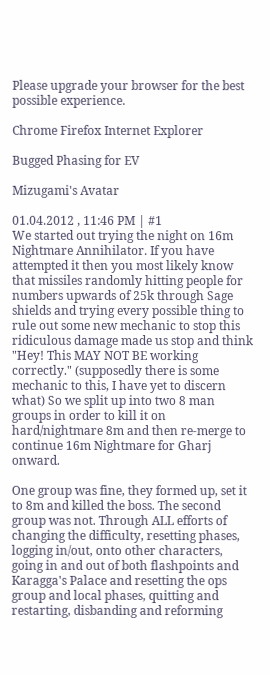Please upgrade your browser for the best possible experience.

Chrome Firefox Internet Explorer

Bugged Phasing for EV

Mizugami's Avatar

01.04.2012 , 11:46 PM | #1
We started out trying the night on 16m Nightmare Annihilator. If you have attempted it then you most likely know that missiles randomly hitting people for numbers upwards of 25k through Sage shields and trying every possible thing to rule out some new mechanic to stop this ridiculous damage made us stop and think "Hey! This MAY NOT BE working correctly." (supposedly there is some mechanic to this, I have yet to discern what) So we split up into two 8 man groups in order to kill it on hard/nightmare 8m and then re-merge to continue 16m Nightmare for Gharj onward.

One group was fine, they formed up, set it to 8m and killed the boss. The second group was not. Through ALL efforts of changing the difficulty, resetting phases, logging in/out, onto other characters, going in and out of both flashpoints and Karagga's Palace and resetting the ops group and local phases, quitting and restarting, disbanding and reforming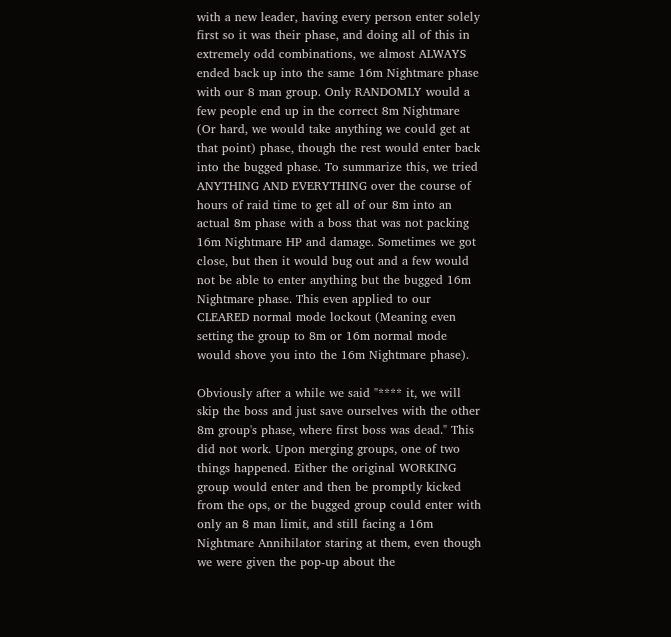with a new leader, having every person enter solely first so it was their phase, and doing all of this in extremely odd combinations, we almost ALWAYS ended back up into the same 16m Nightmare phase with our 8 man group. Only RANDOMLY would a few people end up in the correct 8m Nightmare (Or hard, we would take anything we could get at that point) phase, though the rest would enter back into the bugged phase. To summarize this, we tried ANYTHING AND EVERYTHING over the course of hours of raid time to get all of our 8m into an actual 8m phase with a boss that was not packing 16m Nightmare HP and damage. Sometimes we got close, but then it would bug out and a few would not be able to enter anything but the bugged 16m Nightmare phase. This even applied to our CLEARED normal mode lockout (Meaning even setting the group to 8m or 16m normal mode would shove you into the 16m Nightmare phase).

Obviously after a while we said "**** it, we will skip the boss and just save ourselves with the other 8m group's phase, where first boss was dead." This did not work. Upon merging groups, one of two things happened. Either the original WORKING group would enter and then be promptly kicked from the ops, or the bugged group could enter with only an 8 man limit, and still facing a 16m Nightmare Annihilator staring at them, even though we were given the pop-up about the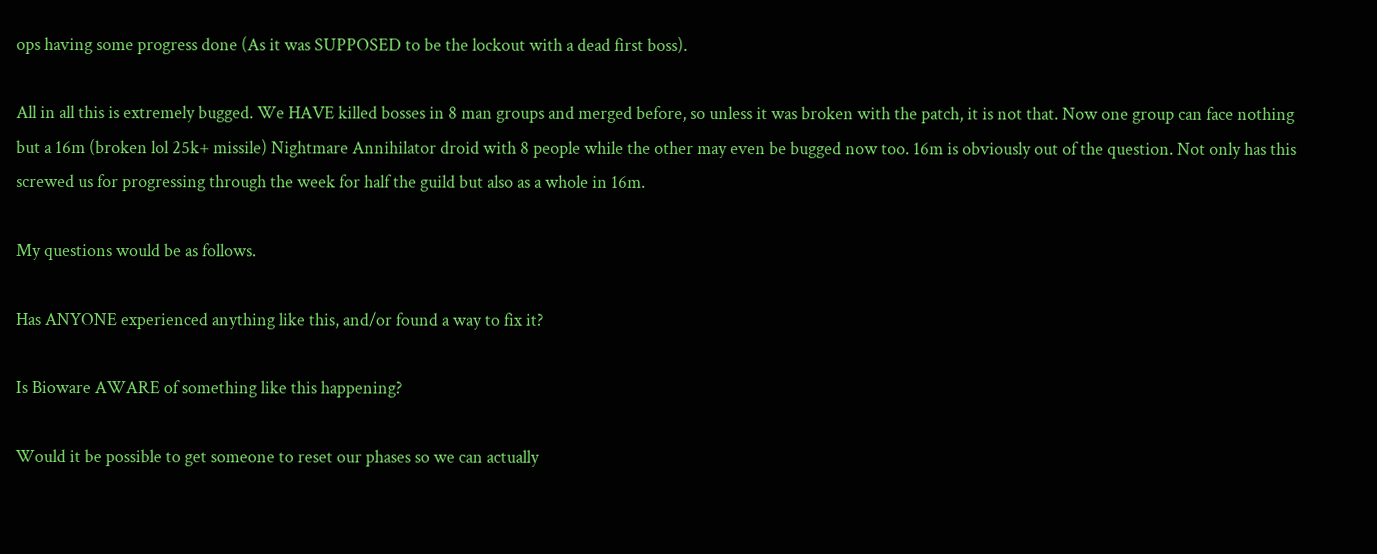ops having some progress done (As it was SUPPOSED to be the lockout with a dead first boss).

All in all this is extremely bugged. We HAVE killed bosses in 8 man groups and merged before, so unless it was broken with the patch, it is not that. Now one group can face nothing but a 16m (broken lol 25k+ missile) Nightmare Annihilator droid with 8 people while the other may even be bugged now too. 16m is obviously out of the question. Not only has this screwed us for progressing through the week for half the guild but also as a whole in 16m.

My questions would be as follows.

Has ANYONE experienced anything like this, and/or found a way to fix it?

Is Bioware AWARE of something like this happening?

Would it be possible to get someone to reset our phases so we can actually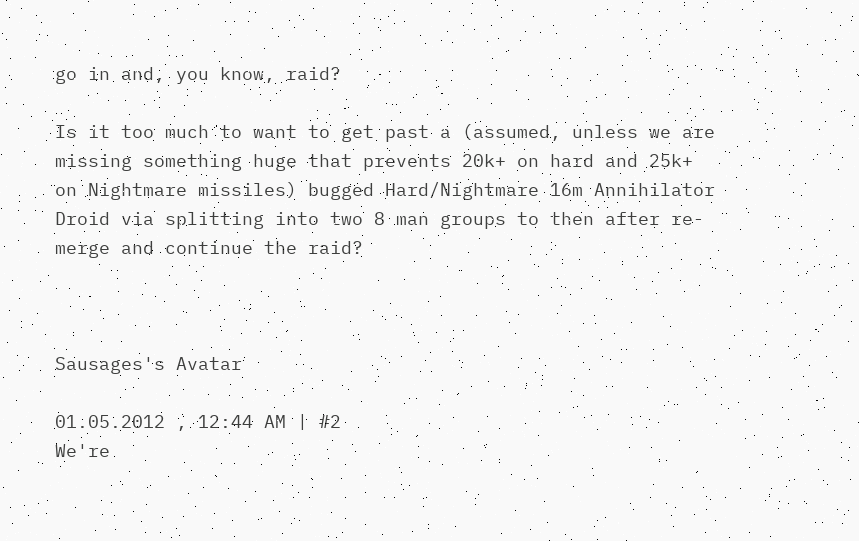go in and, you know, raid?

Is it too much to want to get past a (assumed, unless we are missing something huge that prevents 20k+ on hard and 25k+ on Nightmare missiles) bugged Hard/Nightmare 16m Annihilator Droid via splitting into two 8 man groups to then after re-merge and continue the raid?



Sausages's Avatar

01.05.2012 , 12:44 AM | #2
We're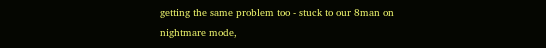getting the same problem too - stuck to our 8man on nightmare mode,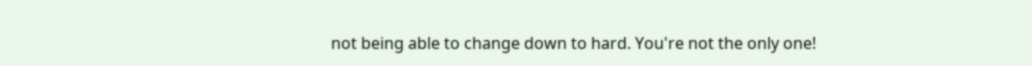not being able to change down to hard. You're not the only one!